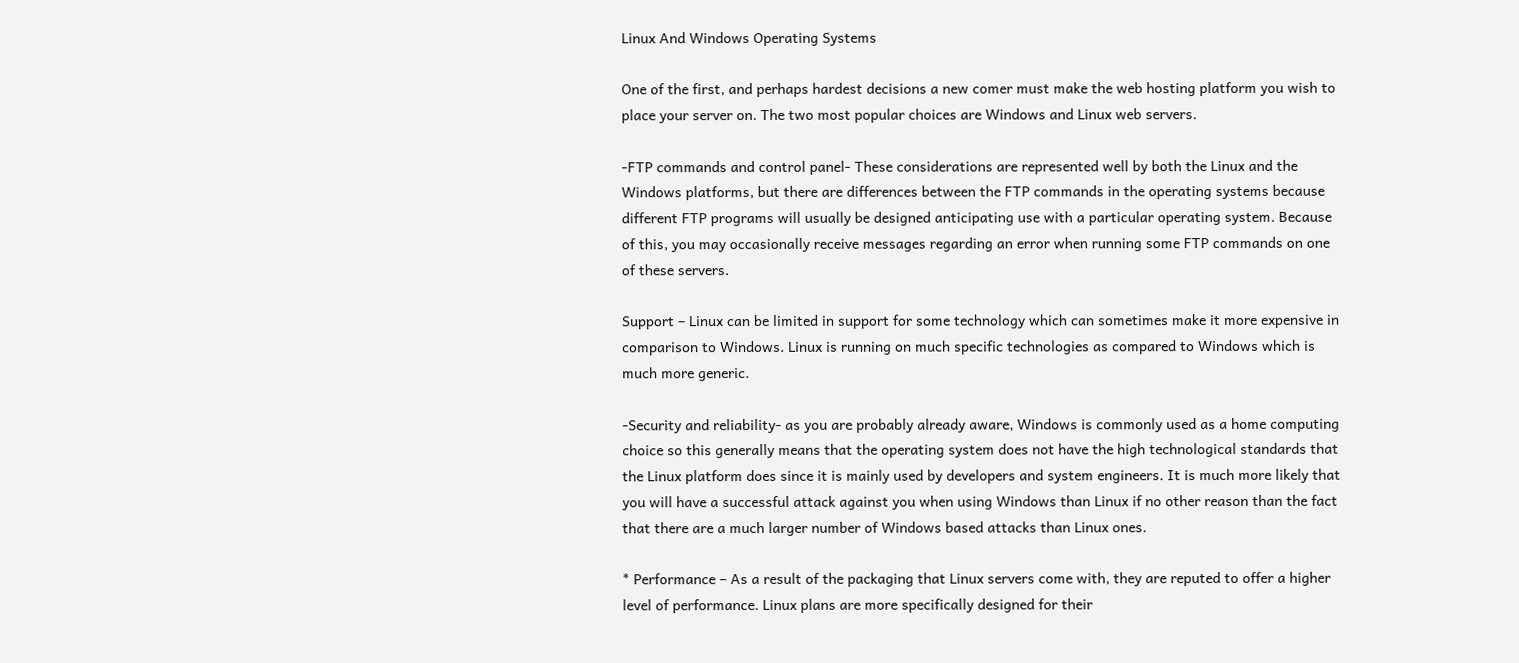Linux And Windows Operating Systems

One of the first, and perhaps hardest decisions a new comer must make the web hosting platform you wish to place your server on. The two most popular choices are Windows and Linux web servers.

-FTP commands and control panel- These considerations are represented well by both the Linux and the Windows platforms, but there are differences between the FTP commands in the operating systems because different FTP programs will usually be designed anticipating use with a particular operating system. Because of this, you may occasionally receive messages regarding an error when running some FTP commands on one of these servers.

Support – Linux can be limited in support for some technology which can sometimes make it more expensive in comparison to Windows. Linux is running on much specific technologies as compared to Windows which is much more generic.

-Security and reliability- as you are probably already aware, Windows is commonly used as a home computing choice so this generally means that the operating system does not have the high technological standards that the Linux platform does since it is mainly used by developers and system engineers. It is much more likely that you will have a successful attack against you when using Windows than Linux if no other reason than the fact that there are a much larger number of Windows based attacks than Linux ones.

* Performance – As a result of the packaging that Linux servers come with, they are reputed to offer a higher level of performance. Linux plans are more specifically designed for their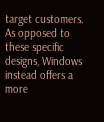target customers. As opposed to these specific designs, Windows instead offers a more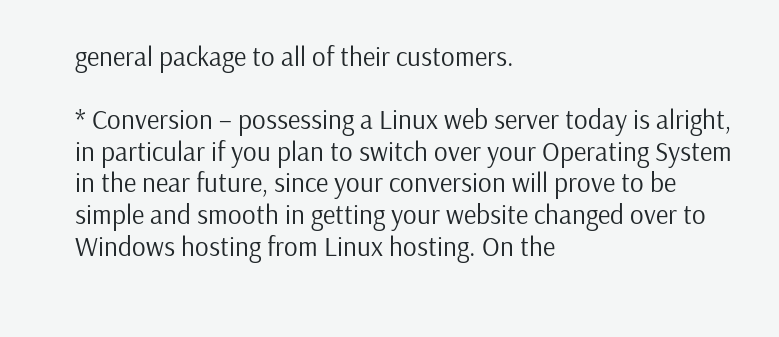general package to all of their customers.

* Conversion – possessing a Linux web server today is alright, in particular if you plan to switch over your Operating System in the near future, since your conversion will prove to be simple and smooth in getting your website changed over to Windows hosting from Linux hosting. On the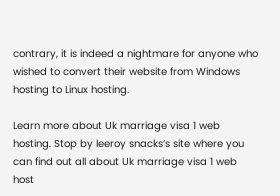contrary, it is indeed a nightmare for anyone who wished to convert their website from Windows hosting to Linux hosting.

Learn more about Uk marriage visa 1 web hosting. Stop by leeroy snacks’s site where you can find out all about Uk marriage visa 1 web host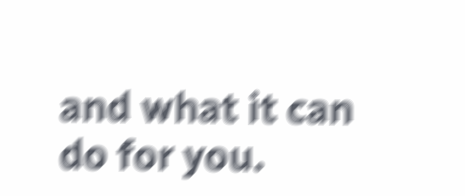and what it can do for you.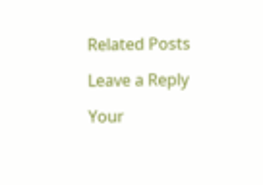Related Posts

Leave a Reply

Your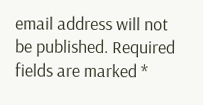email address will not be published. Required fields are marked *